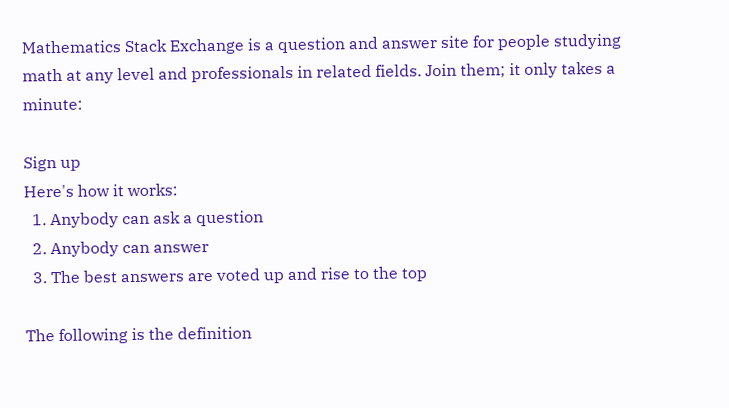Mathematics Stack Exchange is a question and answer site for people studying math at any level and professionals in related fields. Join them; it only takes a minute:

Sign up
Here's how it works:
  1. Anybody can ask a question
  2. Anybody can answer
  3. The best answers are voted up and rise to the top

The following is the definition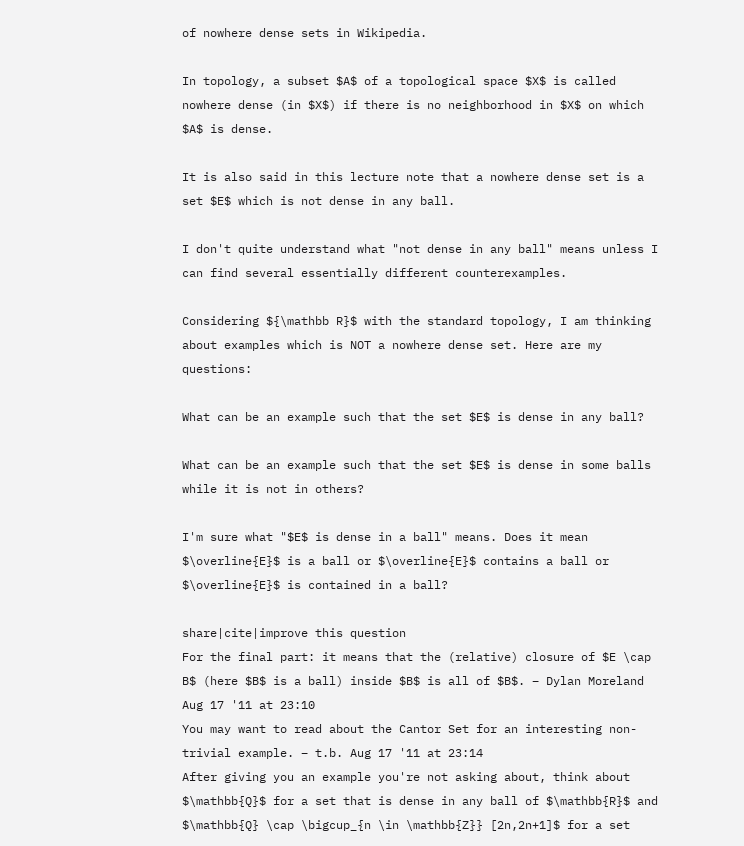of nowhere dense sets in Wikipedia.

In topology, a subset $A$ of a topological space $X$ is called nowhere dense (in $X$) if there is no neighborhood in $X$ on which $A$ is dense.

It is also said in this lecture note that a nowhere dense set is a set $E$ which is not dense in any ball.

I don't quite understand what "not dense in any ball" means unless I can find several essentially different counterexamples.

Considering ${\mathbb R}$ with the standard topology, I am thinking about examples which is NOT a nowhere dense set. Here are my questions:

What can be an example such that the set $E$ is dense in any ball?

What can be an example such that the set $E$ is dense in some balls while it is not in others?

I'm sure what "$E$ is dense in a ball" means. Does it mean $\overline{E}$ is a ball or $\overline{E}$ contains a ball or $\overline{E}$ is contained in a ball?

share|cite|improve this question
For the final part: it means that the (relative) closure of $E \cap B$ (here $B$ is a ball) inside $B$ is all of $B$. – Dylan Moreland Aug 17 '11 at 23:10
You may want to read about the Cantor Set for an interesting non-trivial example. – t.b. Aug 17 '11 at 23:14
After giving you an example you're not asking about, think about $\mathbb{Q}$ for a set that is dense in any ball of $\mathbb{R}$ and $\mathbb{Q} \cap \bigcup_{n \in \mathbb{Z}} [2n,2n+1]$ for a set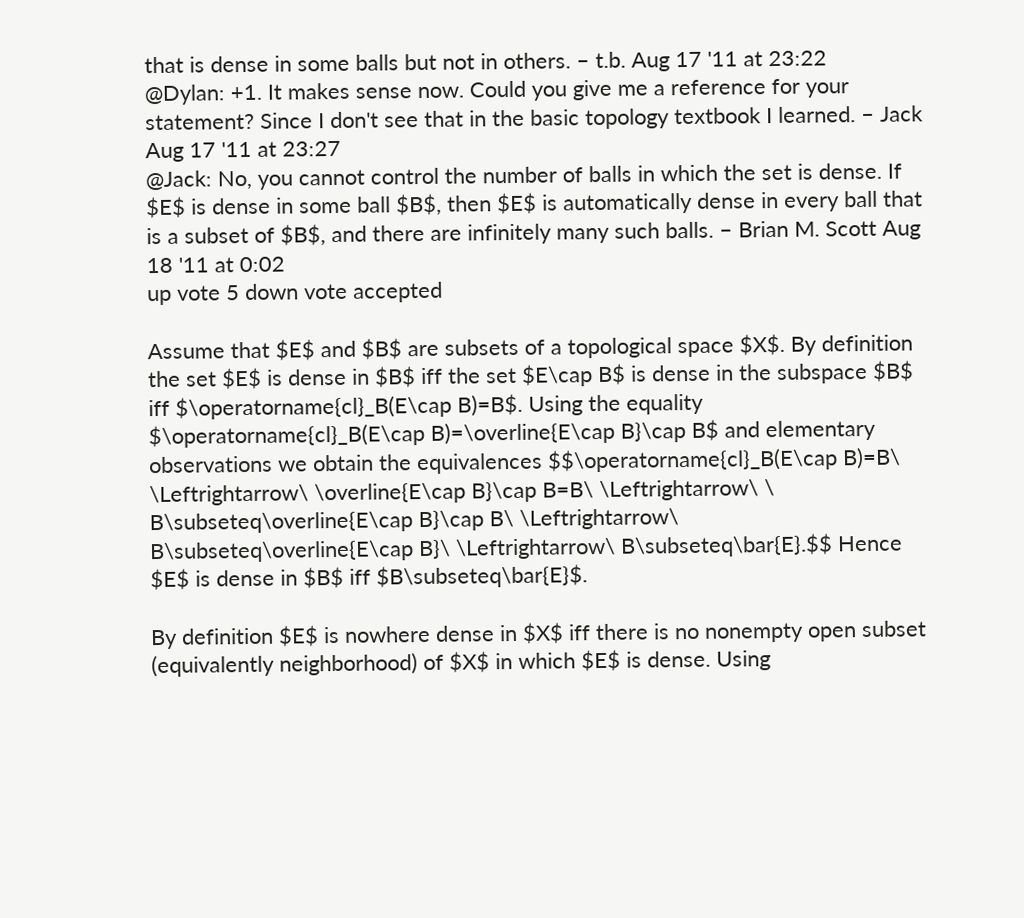that is dense in some balls but not in others. – t.b. Aug 17 '11 at 23:22
@Dylan: +1. It makes sense now. Could you give me a reference for your statement? Since I don't see that in the basic topology textbook I learned. – Jack Aug 17 '11 at 23:27
@Jack: No, you cannot control the number of balls in which the set is dense. If $E$ is dense in some ball $B$, then $E$ is automatically dense in every ball that is a subset of $B$, and there are infinitely many such balls. – Brian M. Scott Aug 18 '11 at 0:02
up vote 5 down vote accepted

Assume that $E$ and $B$ are subsets of a topological space $X$. By definition the set $E$ is dense in $B$ iff the set $E\cap B$ is dense in the subspace $B$ iff $\operatorname{cl}_B(E\cap B)=B$. Using the equality $\operatorname{cl}_B(E\cap B)=\overline{E\cap B}\cap B$ and elementary observations we obtain the equivalences $$\operatorname{cl}_B(E\cap B)=B\ \Leftrightarrow\ \overline{E\cap B}\cap B=B\ \Leftrightarrow\ \ B\subseteq\overline{E\cap B}\cap B\ \Leftrightarrow\ B\subseteq\overline{E\cap B}\ \Leftrightarrow\ B\subseteq\bar{E}.$$ Hence $E$ is dense in $B$ iff $B\subseteq\bar{E}$.

By definition $E$ is nowhere dense in $X$ iff there is no nonempty open subset (equivalently neighborhood) of $X$ in which $E$ is dense. Using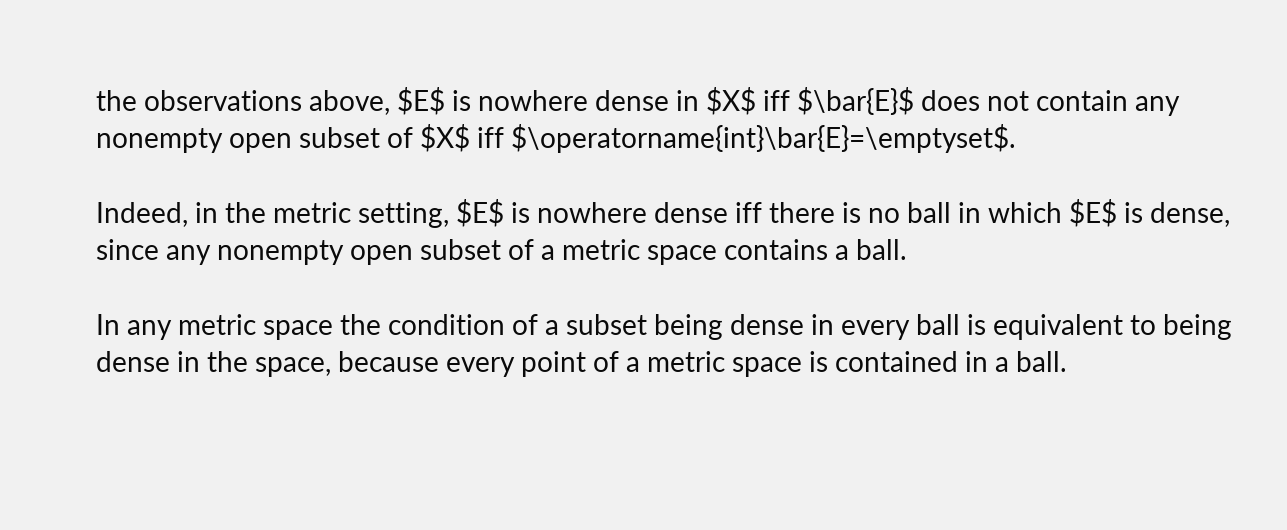the observations above, $E$ is nowhere dense in $X$ iff $\bar{E}$ does not contain any nonempty open subset of $X$ iff $\operatorname{int}\bar{E}=\emptyset$.

Indeed, in the metric setting, $E$ is nowhere dense iff there is no ball in which $E$ is dense, since any nonempty open subset of a metric space contains a ball.

In any metric space the condition of a subset being dense in every ball is equivalent to being dense in the space, because every point of a metric space is contained in a ball.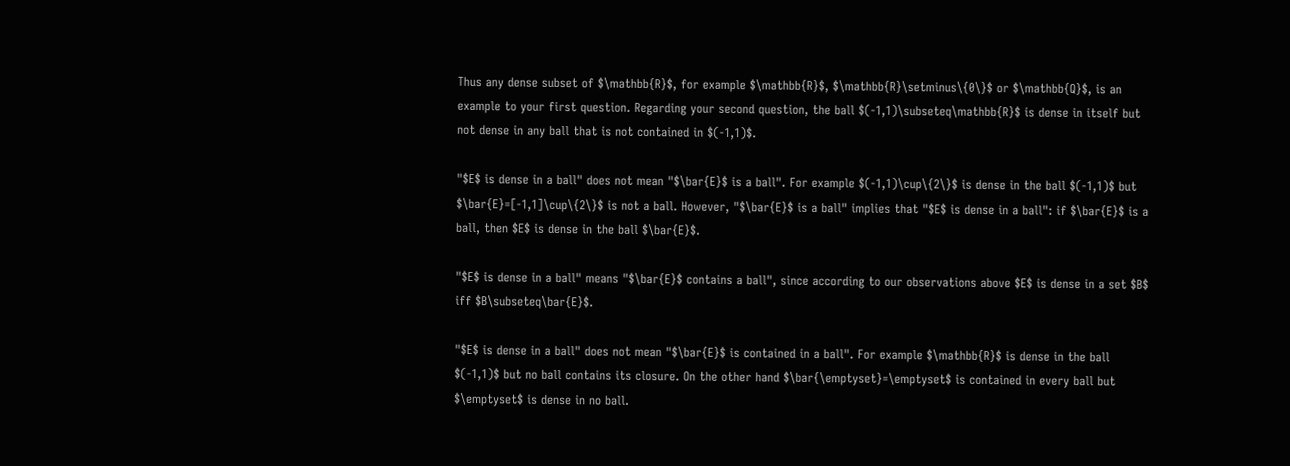Thus any dense subset of $\mathbb{R}$, for example $\mathbb{R}$, $\mathbb{R}\setminus\{0\}$ or $\mathbb{Q}$, is an example to your first question. Regarding your second question, the ball $(-1,1)\subseteq\mathbb{R}$ is dense in itself but not dense in any ball that is not contained in $(-1,1)$.

"$E$ is dense in a ball" does not mean "$\bar{E}$ is a ball". For example $(-1,1)\cup\{2\}$ is dense in the ball $(-1,1)$ but $\bar{E}=[-1,1]\cup\{2\}$ is not a ball. However, "$\bar{E}$ is a ball" implies that "$E$ is dense in a ball": if $\bar{E}$ is a ball, then $E$ is dense in the ball $\bar{E}$.

"$E$ is dense in a ball" means "$\bar{E}$ contains a ball", since according to our observations above $E$ is dense in a set $B$ iff $B\subseteq\bar{E}$.

"$E$ is dense in a ball" does not mean "$\bar{E}$ is contained in a ball". For example $\mathbb{R}$ is dense in the ball $(-1,1)$ but no ball contains its closure. On the other hand $\bar{\emptyset}=\emptyset$ is contained in every ball but $\emptyset$ is dense in no ball.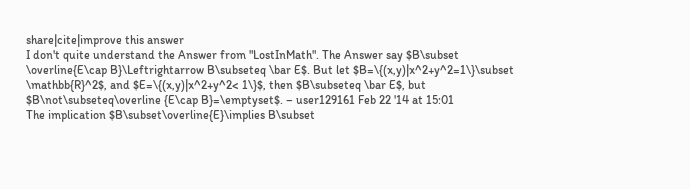share|cite|improve this answer
I don't quite understand the Answer from "LostInMath". The Answer say $B\subset \overline{E\cap B}\Leftrightarrow B\subseteq \bar E$. But let $B=\{(x,y)|x^2+y^2=1\}\subset \mathbb{R}^2$, and $E=\{(x,y)|x^2+y^2< 1\}$, then $B\subseteq \bar E$, but $B\not\subseteq\overline {E\cap B}=\emptyset$. – user129161 Feb 22 '14 at 15:01
The implication $B\subset\overline{E}\implies B\subset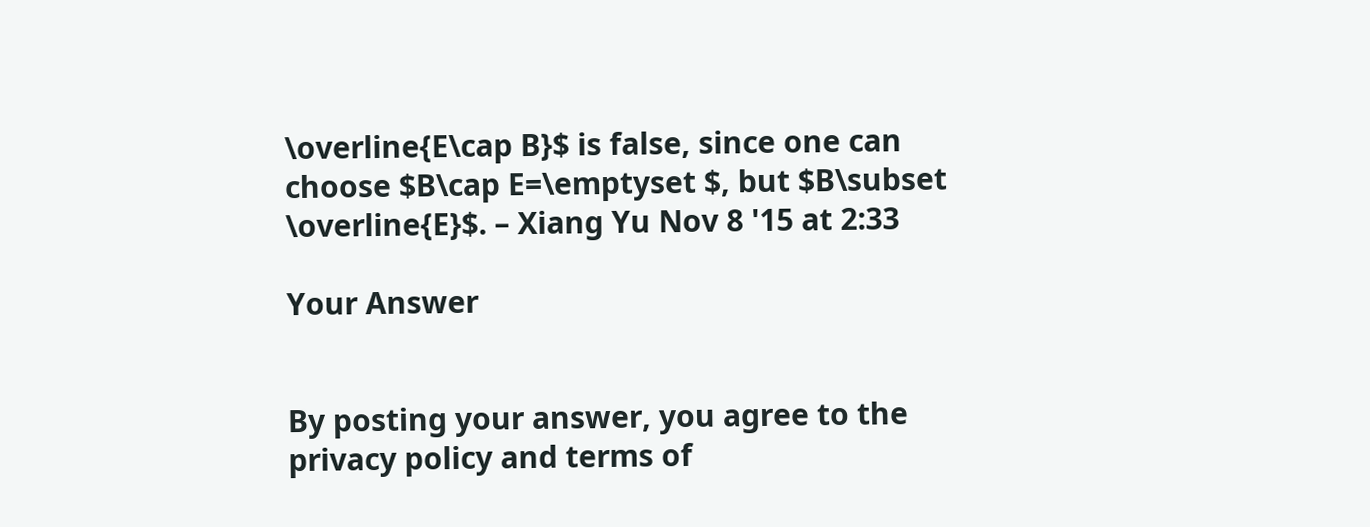\overline{E\cap B}$ is false, since one can choose $B\cap E=\emptyset $, but $B\subset \overline{E}$. – Xiang Yu Nov 8 '15 at 2:33

Your Answer


By posting your answer, you agree to the privacy policy and terms of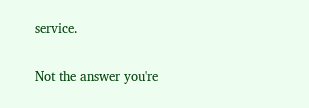service.

Not the answer you're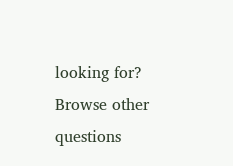looking for? Browse other questions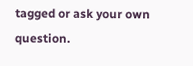tagged or ask your own question.